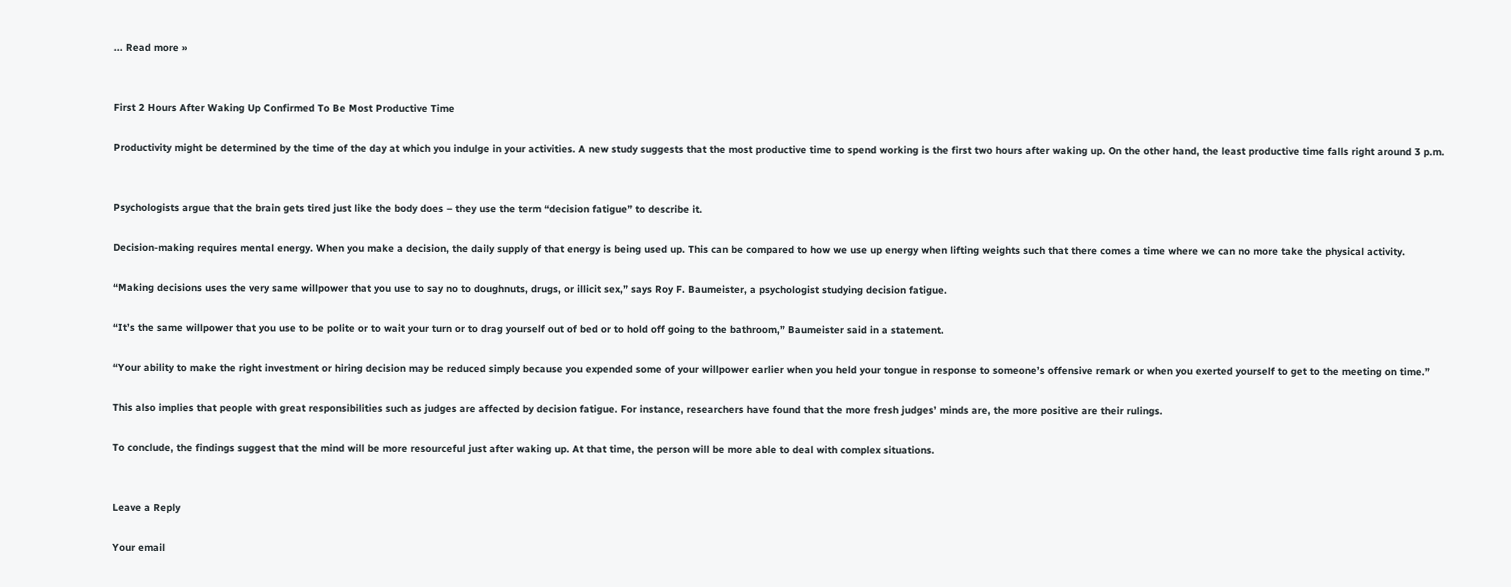... Read more »


First 2 Hours After Waking Up Confirmed To Be Most Productive Time

Productivity might be determined by the time of the day at which you indulge in your activities. A new study suggests that the most productive time to spend working is the first two hours after waking up. On the other hand, the least productive time falls right around 3 p.m.


Psychologists argue that the brain gets tired just like the body does – they use the term “decision fatigue” to describe it.

Decision-making requires mental energy. When you make a decision, the daily supply of that energy is being used up. This can be compared to how we use up energy when lifting weights such that there comes a time where we can no more take the physical activity.

“Making decisions uses the very same willpower that you use to say no to doughnuts, drugs, or illicit sex,” says Roy F. Baumeister, a psychologist studying decision fatigue.

“It’s the same willpower that you use to be polite or to wait your turn or to drag yourself out of bed or to hold off going to the bathroom,” Baumeister said in a statement.

“Your ability to make the right investment or hiring decision may be reduced simply because you expended some of your willpower earlier when you held your tongue in response to someone’s offensive remark or when you exerted yourself to get to the meeting on time.”

This also implies that people with great responsibilities such as judges are affected by decision fatigue. For instance, researchers have found that the more fresh judges’ minds are, the more positive are their rulings.

To conclude, the findings suggest that the mind will be more resourceful just after waking up. At that time, the person will be more able to deal with complex situations.


Leave a Reply

Your email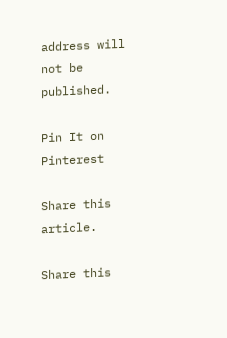address will not be published.

Pin It on Pinterest

Share this article.

Share this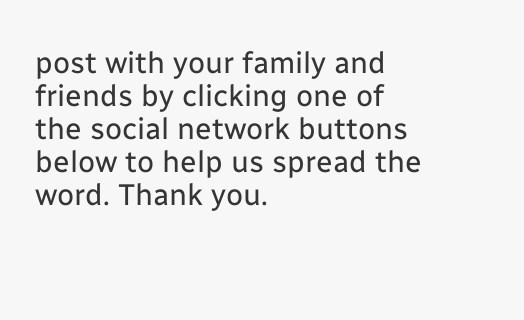post with your family and friends by clicking one of the social network buttons below to help us spread the word. Thank you.